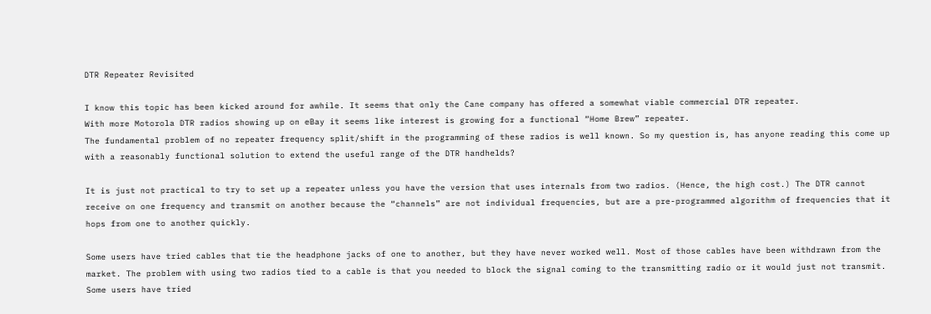DTR Repeater Revisited

I know this topic has been kicked around for awhile. It seems that only the Cane company has offered a somewhat viable commercial DTR repeater.
With more Motorola DTR radios showing up on eBay it seems like interest is growing for a functional “Home Brew” repeater.
The fundamental problem of no repeater frequency split/shift in the programming of these radios is well known. So my question is, has anyone reading this come up with a reasonably functional solution to extend the useful range of the DTR handhelds?

It is just not practical to try to set up a repeater unless you have the version that uses internals from two radios. (Hence, the high cost.) The DTR cannot receive on one frequency and transmit on another because the “channels” are not individual frequencies, but are a pre-programmed algorithm of frequencies that it hops from one to another quickly.

Some users have tried cables that tie the headphone jacks of one to another, but they have never worked well. Most of those cables have been withdrawn from the market. The problem with using two radios tied to a cable is that you needed to block the signal coming to the transmitting radio or it would just not transmit. Some users have tried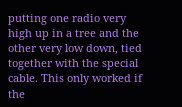putting one radio very high up in a tree and the other very low down, tied together with the special cable. This only worked if the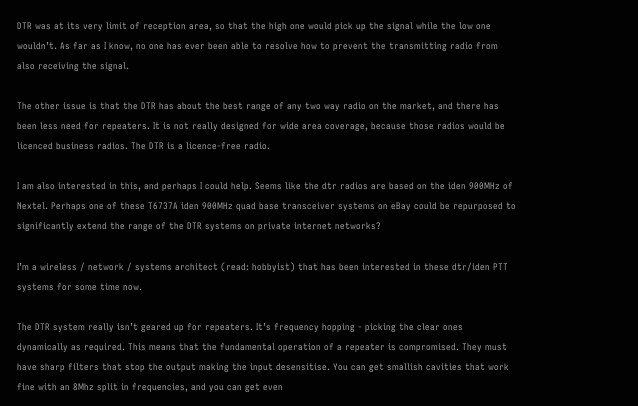DTR was at its very limit of reception area, so that the high one would pick up the signal while the low one wouldn’t. As far as I know, no one has ever been able to resolve how to prevent the transmitting radio from also receiving the signal.

The other issue is that the DTR has about the best range of any two way radio on the market, and there has been less need for repeaters. It is not really designed for wide area coverage, because those radios would be licenced business radios. The DTR is a licence-free radio.

I am also interested in this, and perhaps I could help. Seems like the dtr radios are based on the iden 900MHz of Nextel. Perhaps one of these T6737A iden 900MHz quad base transceiver systems on eBay could be repurposed to significantly extend the range of the DTR systems on private internet networks?

I’m a wireless / network / systems architect (read: hobbyist) that has been interested in these dtr/iden PTT systems for some time now.

The DTR system really isn’t geared up for repeaters. It’s frequency hopping - picking the clear ones dynamically as required. This means that the fundamental operation of a repeater is compromised. They must have sharp filters that stop the output making the input desensitise. You can get smallish cavities that work fine with an 8Mhz split in frequencies, and you can get even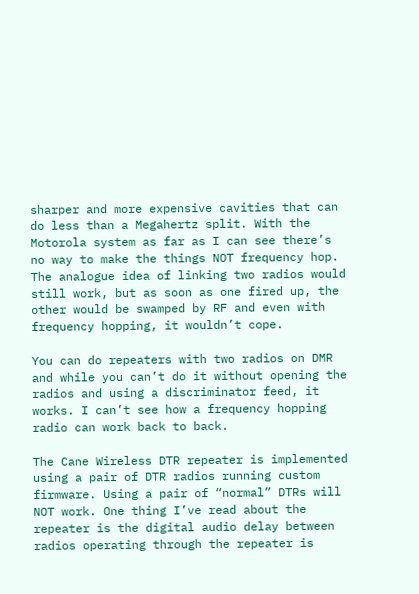sharper and more expensive cavities that can do less than a Megahertz split. With the Motorola system as far as I can see there’s no way to make the things NOT frequency hop. The analogue idea of linking two radios would still work, but as soon as one fired up, the other would be swamped by RF and even with frequency hopping, it wouldn’t cope.

You can do repeaters with two radios on DMR and while you can’t do it without opening the radios and using a discriminator feed, it works. I can’t see how a frequency hopping radio can work back to back.

The Cane Wireless DTR repeater is implemented using a pair of DTR radios running custom firmware. Using a pair of “normal” DTRs will NOT work. One thing I’ve read about the repeater is the digital audio delay between radios operating through the repeater is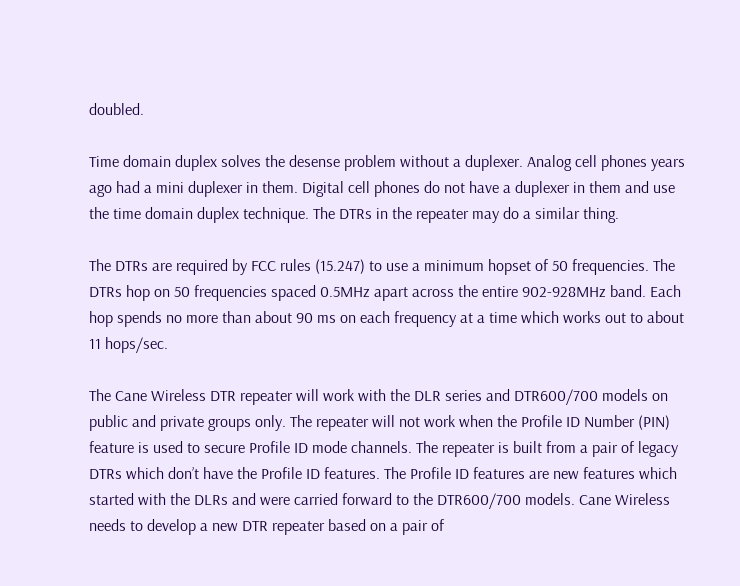doubled.

Time domain duplex solves the desense problem without a duplexer. Analog cell phones years ago had a mini duplexer in them. Digital cell phones do not have a duplexer in them and use the time domain duplex technique. The DTRs in the repeater may do a similar thing.

The DTRs are required by FCC rules (15.247) to use a minimum hopset of 50 frequencies. The DTRs hop on 50 frequencies spaced 0.5MHz apart across the entire 902-928MHz band. Each hop spends no more than about 90 ms on each frequency at a time which works out to about 11 hops/sec.

The Cane Wireless DTR repeater will work with the DLR series and DTR600/700 models on public and private groups only. The repeater will not work when the Profile ID Number (PIN) feature is used to secure Profile ID mode channels. The repeater is built from a pair of legacy DTRs which don’t have the Profile ID features. The Profile ID features are new features which started with the DLRs and were carried forward to the DTR600/700 models. Cane Wireless needs to develop a new DTR repeater based on a pair of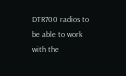DTR700 radios to be able to work with the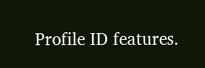Profile ID features.